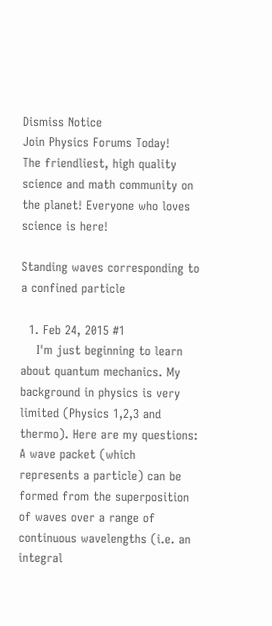Dismiss Notice
Join Physics Forums Today!
The friendliest, high quality science and math community on the planet! Everyone who loves science is here!

Standing waves corresponding to a confined particle

  1. Feb 24, 2015 #1
    I'm just beginning to learn about quantum mechanics. My background in physics is very limited (Physics 1,2,3 and thermo). Here are my questions: A wave packet (which represents a particle) can be formed from the superposition of waves over a range of continuous wavelengths (i.e. an integral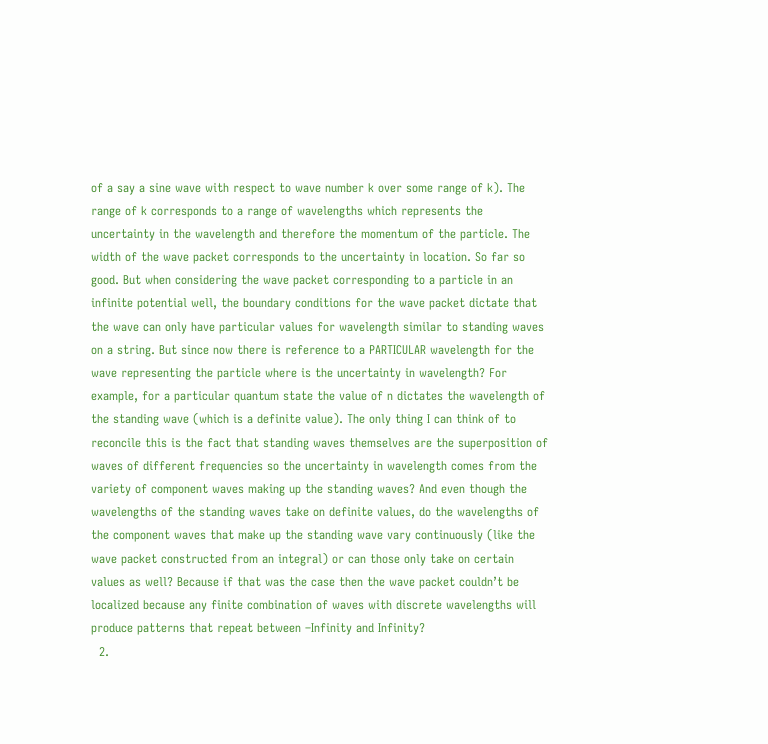of a say a sine wave with respect to wave number k over some range of k). The range of k corresponds to a range of wavelengths which represents the uncertainty in the wavelength and therefore the momentum of the particle. The width of the wave packet corresponds to the uncertainty in location. So far so good. But when considering the wave packet corresponding to a particle in an infinite potential well, the boundary conditions for the wave packet dictate that the wave can only have particular values for wavelength similar to standing waves on a string. But since now there is reference to a PARTICULAR wavelength for the wave representing the particle where is the uncertainty in wavelength? For example, for a particular quantum state the value of n dictates the wavelength of the standing wave (which is a definite value). The only thing I can think of to reconcile this is the fact that standing waves themselves are the superposition of waves of different frequencies so the uncertainty in wavelength comes from the variety of component waves making up the standing waves? And even though the wavelengths of the standing waves take on definite values, do the wavelengths of the component waves that make up the standing wave vary continuously (like the wave packet constructed from an integral) or can those only take on certain values as well? Because if that was the case then the wave packet couldn’t be localized because any finite combination of waves with discrete wavelengths will produce patterns that repeat between –Infinity and Infinity?
  2.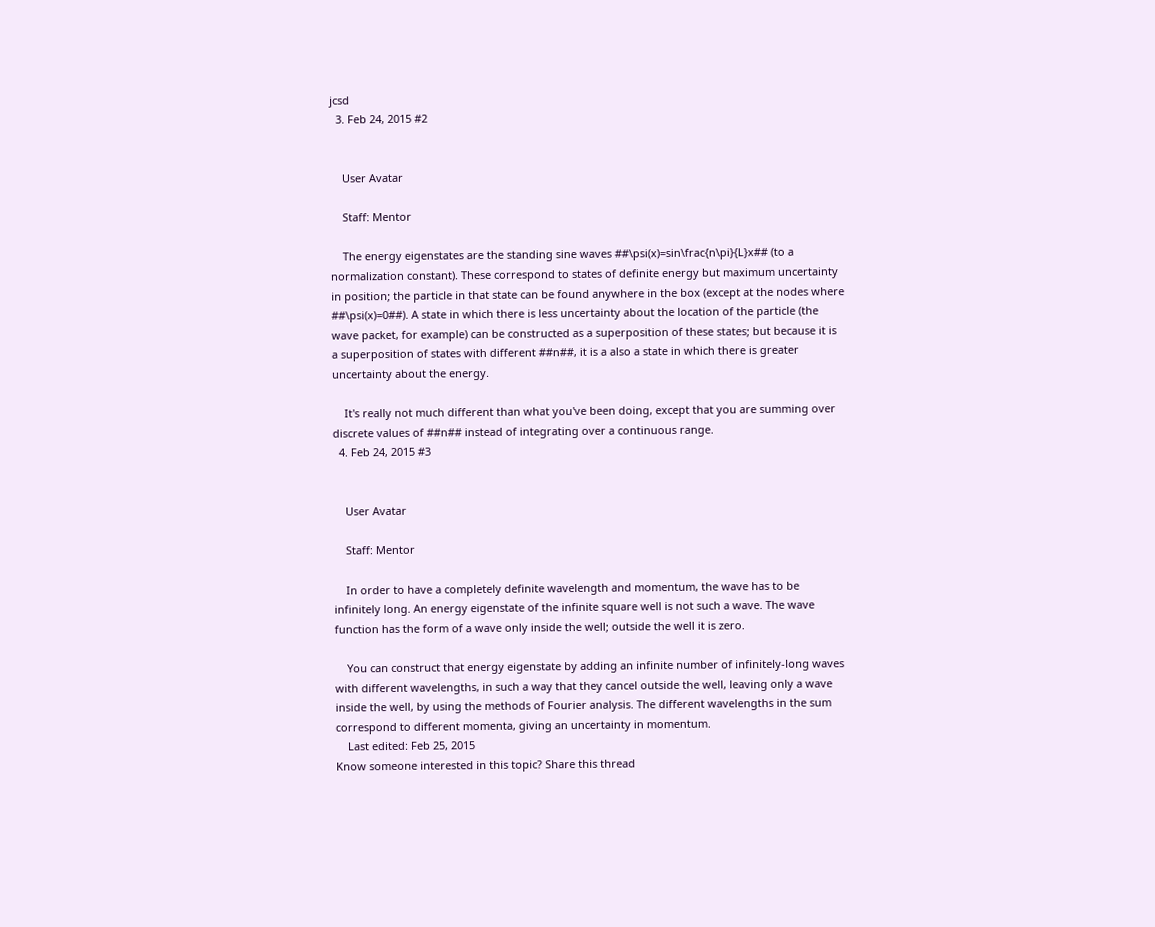jcsd
  3. Feb 24, 2015 #2


    User Avatar

    Staff: Mentor

    The energy eigenstates are the standing sine waves ##\psi(x)=sin\frac{n\pi}{L}x## (to a normalization constant). These correspond to states of definite energy but maximum uncertainty in position; the particle in that state can be found anywhere in the box (except at the nodes where ##\psi(x)=0##). A state in which there is less uncertainty about the location of the particle (the wave packet, for example) can be constructed as a superposition of these states; but because it is a superposition of states with different ##n##, it is a also a state in which there is greater uncertainty about the energy.

    It's really not much different than what you've been doing, except that you are summing over discrete values of ##n## instead of integrating over a continuous range.
  4. Feb 24, 2015 #3


    User Avatar

    Staff: Mentor

    In order to have a completely definite wavelength and momentum, the wave has to be infinitely long. An energy eigenstate of the infinite square well is not such a wave. The wave function has the form of a wave only inside the well; outside the well it is zero.

    You can construct that energy eigenstate by adding an infinite number of infinitely-long waves with different wavelengths, in such a way that they cancel outside the well, leaving only a wave inside the well, by using the methods of Fourier analysis. The different wavelengths in the sum correspond to different momenta, giving an uncertainty in momentum.
    Last edited: Feb 25, 2015
Know someone interested in this topic? Share this thread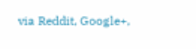via Reddit, Google+,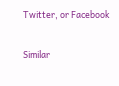Twitter, or Facebook

Similar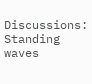Discussions: Standing waves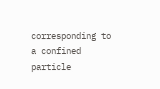corresponding to a confined particle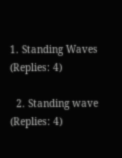1. Standing Waves (Replies: 4)

  2. Standing wave (Replies: 4)